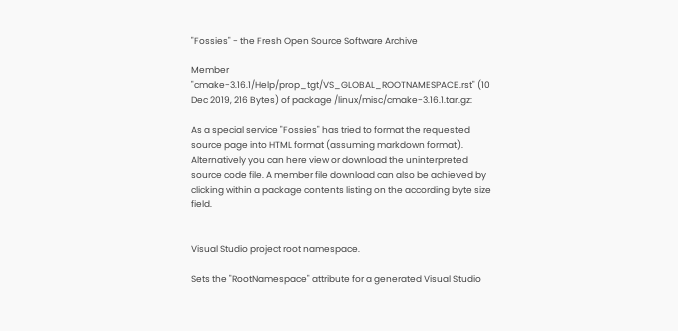"Fossies" - the Fresh Open Source Software Archive

Member "cmake-3.16.1/Help/prop_tgt/VS_GLOBAL_ROOTNAMESPACE.rst" (10 Dec 2019, 216 Bytes) of package /linux/misc/cmake-3.16.1.tar.gz:

As a special service "Fossies" has tried to format the requested source page into HTML format (assuming markdown format). Alternatively you can here view or download the uninterpreted source code file. A member file download can also be achieved by clicking within a package contents listing on the according byte size field.


Visual Studio project root namespace.

Sets the "RootNamespace" attribute for a generated Visual Studio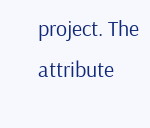project. The attribute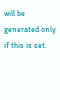will be generated only if this is set.